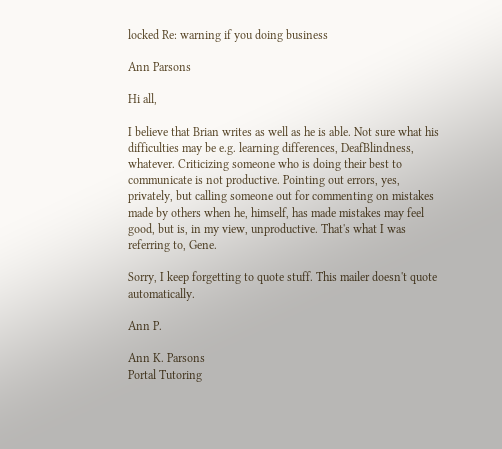locked Re: warning if you doing business

Ann Parsons

Hi all,

I believe that Brian writes as well as he is able. Not sure what his difficulties may be e.g. learning differences, DeafBlindness, whatever. Criticizing someone who is doing their best to communicate is not productive. Pointing out errors, yes, privately, but calling someone out for commenting on mistakes made by others when he, himself, has made mistakes may feel good, but is, in my view, unproductive. That's what I was referring to, Gene.

Sorry, I keep forgetting to quote stuff. This mailer doesn't quote automatically.

Ann P.

Ann K. Parsons
Portal Tutoring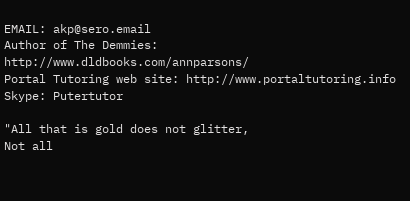EMAIL: akp@sero.email
Author of The Demmies: http://www.dldbooks.com/annparsons/
Portal Tutoring web site: http://www.portaltutoring.info
Skype: Putertutor

"All that is gold does not glitter,
Not all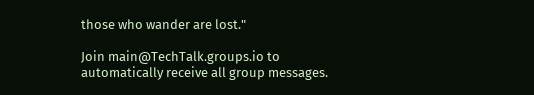those who wander are lost."

Join main@TechTalk.groups.io to automatically receive all group messages.